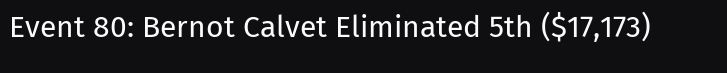Event 80: Bernot Calvet Eliminated 5th ($17,173)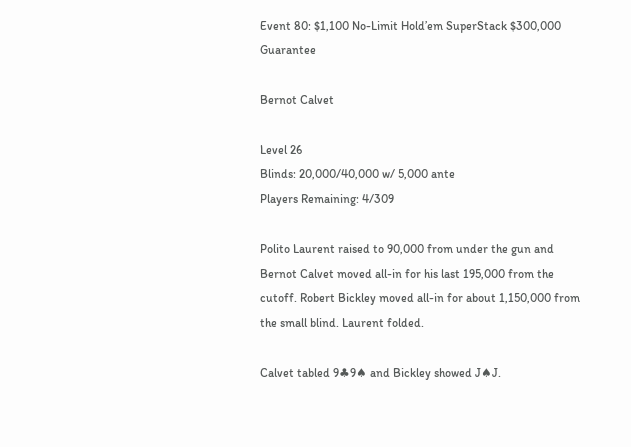Event 80: $1,100 No-Limit Hold’em SuperStack $300,000 Guarantee

Bernot Calvet

Level 26
Blinds: 20,000/40,000 w/ 5,000 ante
Players Remaining: 4/309

Polito Laurent raised to 90,000 from under the gun and Bernot Calvet moved all-in for his last 195,000 from the cutoff. Robert Bickley moved all-in for about 1,150,000 from the small blind. Laurent folded.

Calvet tabled 9♣9♠ and Bickley showed J♠J.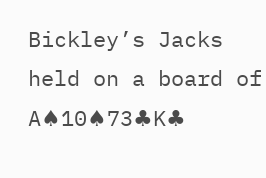Bickley’s Jacks held on a board of A♠10♠73♣K♣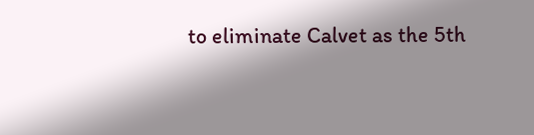to eliminate Calvet as the 5th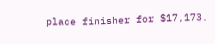place finisher for $17,173.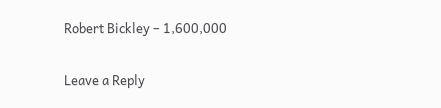Robert Bickley – 1,600,000

Leave a Reply